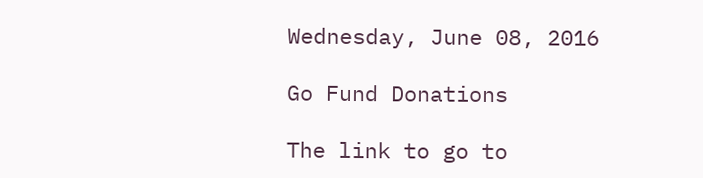Wednesday, June 08, 2016

Go Fund Donations

The link to go to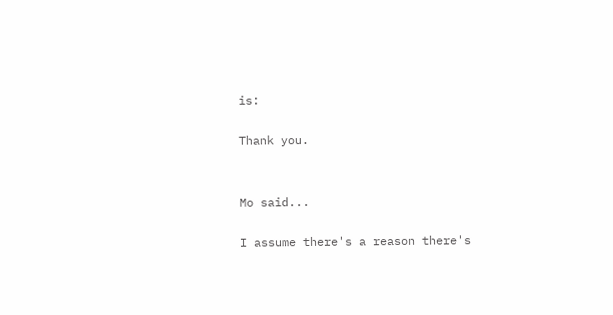is:

Thank you.


Mo said...

I assume there's a reason there's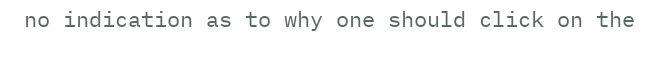no indication as to why one should click on the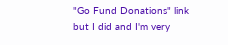"Go Fund Donations" link but I did and I'm very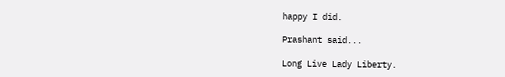happy I did.

Prashant said...

Long Live Lady Liberty.